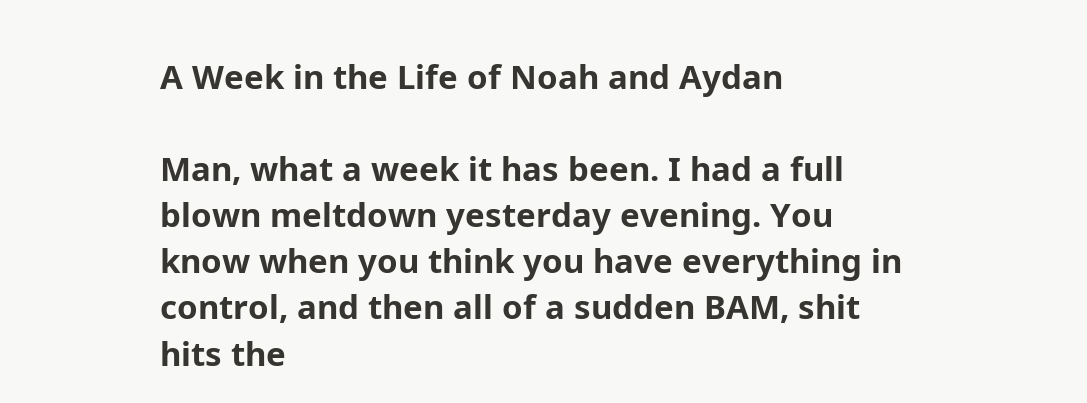A Week in the Life of Noah and Aydan

Man, what a week it has been. I had a full blown meltdown yesterday evening. You know when you think you have everything in control, and then all of a sudden BAM, shit hits the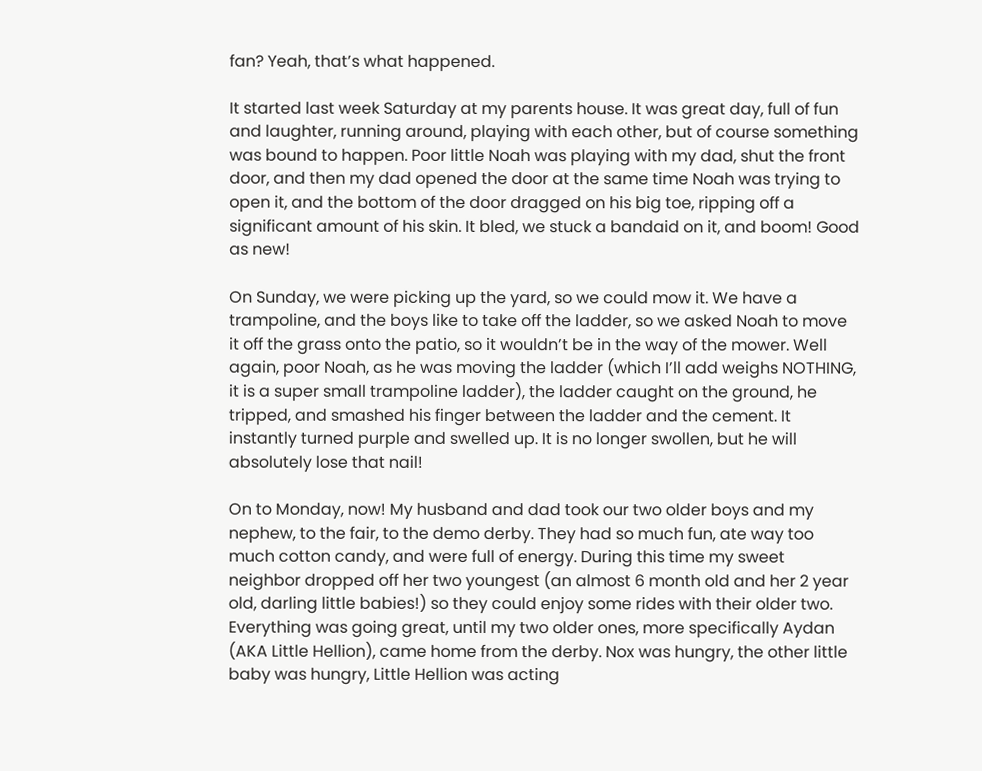fan? Yeah, that’s what happened.

It started last week Saturday at my parents house. It was great day, full of fun and laughter, running around, playing with each other, but of course something was bound to happen. Poor little Noah was playing with my dad, shut the front door, and then my dad opened the door at the same time Noah was trying to open it, and the bottom of the door dragged on his big toe, ripping off a significant amount of his skin. It bled, we stuck a bandaid on it, and boom! Good as new!

On Sunday, we were picking up the yard, so we could mow it. We have a trampoline, and the boys like to take off the ladder, so we asked Noah to move it off the grass onto the patio, so it wouldn’t be in the way of the mower. Well again, poor Noah, as he was moving the ladder (which I’ll add weighs NOTHING, it is a super small trampoline ladder), the ladder caught on the ground, he tripped, and smashed his finger between the ladder and the cement. It instantly turned purple and swelled up. It is no longer swollen, but he will absolutely lose that nail!

On to Monday, now! My husband and dad took our two older boys and my nephew, to the fair, to the demo derby. They had so much fun, ate way too much cotton candy, and were full of energy. During this time my sweet neighbor dropped off her two youngest (an almost 6 month old and her 2 year old, darling little babies!) so they could enjoy some rides with their older two. Everything was going great, until my two older ones, more specifically Aydan (AKA Little Hellion), came home from the derby. Nox was hungry, the other little baby was hungry, Little Hellion was acting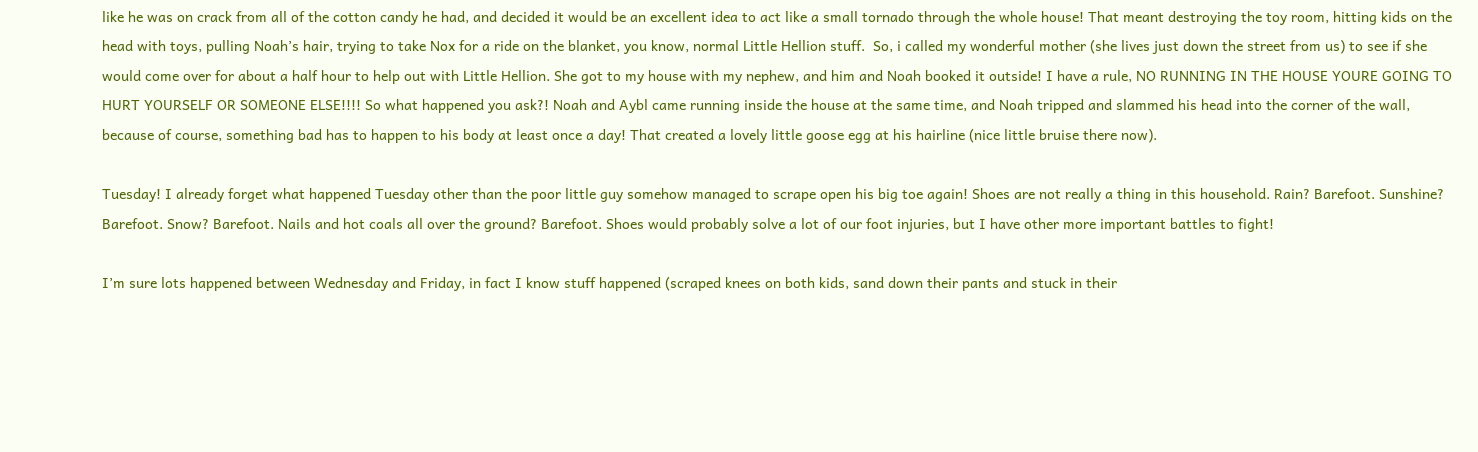like he was on crack from all of the cotton candy he had, and decided it would be an excellent idea to act like a small tornado through the whole house! That meant destroying the toy room, hitting kids on the head with toys, pulling Noah’s hair, trying to take Nox for a ride on the blanket, you know, normal Little Hellion stuff.  So, i called my wonderful mother (she lives just down the street from us) to see if she would come over for about a half hour to help out with Little Hellion. She got to my house with my nephew, and him and Noah booked it outside! I have a rule, NO RUNNING IN THE HOUSE YOURE GOING TO HURT YOURSELF OR SOMEONE ELSE!!!! So what happened you ask?! Noah and Aybl came running inside the house at the same time, and Noah tripped and slammed his head into the corner of the wall, because of course, something bad has to happen to his body at least once a day! That created a lovely little goose egg at his hairline (nice little bruise there now).

Tuesday! I already forget what happened Tuesday other than the poor little guy somehow managed to scrape open his big toe again! Shoes are not really a thing in this household. Rain? Barefoot. Sunshine? Barefoot. Snow? Barefoot. Nails and hot coals all over the ground? Barefoot. Shoes would probably solve a lot of our foot injuries, but I have other more important battles to fight!

I’m sure lots happened between Wednesday and Friday, in fact I know stuff happened (scraped knees on both kids, sand down their pants and stuck in their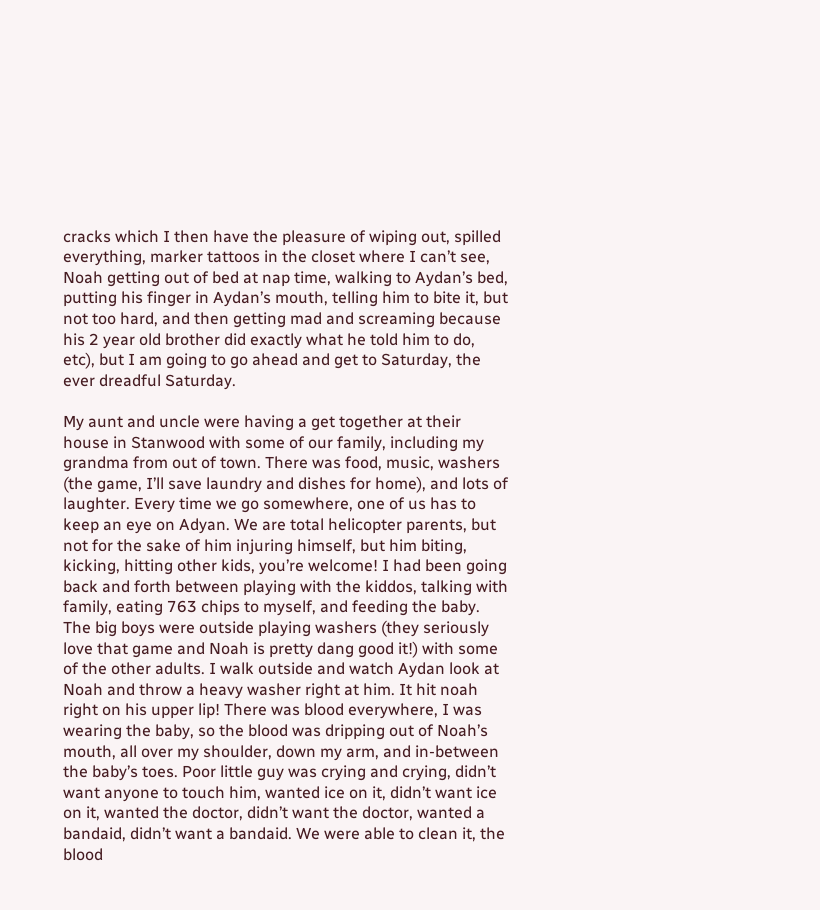cracks which I then have the pleasure of wiping out, spilled everything, marker tattoos in the closet where I can’t see, Noah getting out of bed at nap time, walking to Aydan’s bed, putting his finger in Aydan’s mouth, telling him to bite it, but not too hard, and then getting mad and screaming because his 2 year old brother did exactly what he told him to do, etc), but I am going to go ahead and get to Saturday, the ever dreadful Saturday.

My aunt and uncle were having a get together at their house in Stanwood with some of our family, including my grandma from out of town. There was food, music, washers (the game, I’ll save laundry and dishes for home), and lots of laughter. Every time we go somewhere, one of us has to keep an eye on Adyan. We are total helicopter parents, but not for the sake of him injuring himself, but him biting, kicking, hitting other kids, you’re welcome! I had been going back and forth between playing with the kiddos, talking with family, eating 763 chips to myself, and feeding the baby. The big boys were outside playing washers (they seriously love that game and Noah is pretty dang good it!) with some of the other adults. I walk outside and watch Aydan look at Noah and throw a heavy washer right at him. It hit noah right on his upper lip! There was blood everywhere, I was wearing the baby, so the blood was dripping out of Noah’s mouth, all over my shoulder, down my arm, and in-between the baby’s toes. Poor little guy was crying and crying, didn’t want anyone to touch him, wanted ice on it, didn’t want ice on it, wanted the doctor, didn’t want the doctor, wanted a bandaid, didn’t want a bandaid. We were able to clean it, the blood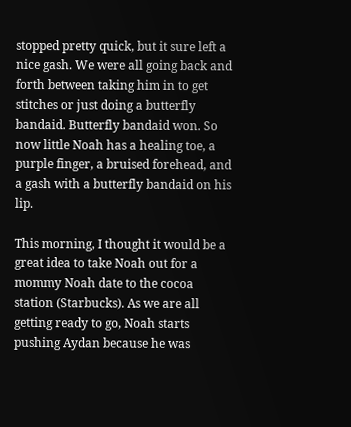stopped pretty quick, but it sure left a nice gash. We were all going back and forth between taking him in to get stitches or just doing a butterfly bandaid. Butterfly bandaid won. So now little Noah has a healing toe, a purple finger, a bruised forehead, and a gash with a butterfly bandaid on his lip.

This morning, I thought it would be a great idea to take Noah out for a mommy Noah date to the cocoa station (Starbucks). As we are all getting ready to go, Noah starts pushing Aydan because he was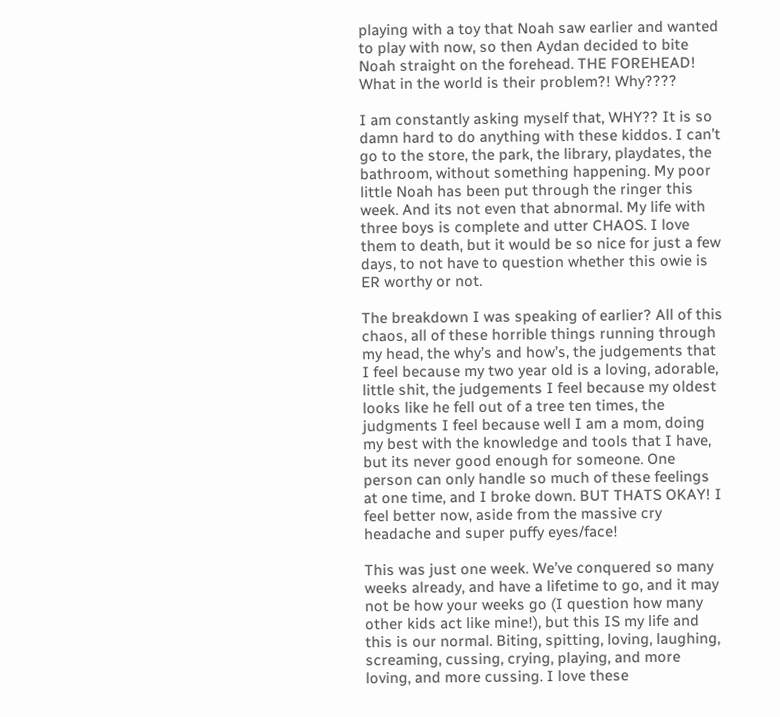playing with a toy that Noah saw earlier and wanted to play with now, so then Aydan decided to bite Noah straight on the forehead. THE FOREHEAD! What in the world is their problem?! Why????

I am constantly asking myself that, WHY?? It is so damn hard to do anything with these kiddos. I can’t go to the store, the park, the library, playdates, the bathroom, without something happening. My poor little Noah has been put through the ringer this week. And its not even that abnormal. My life with three boys is complete and utter CHAOS. I love them to death, but it would be so nice for just a few days, to not have to question whether this owie is ER worthy or not.

The breakdown I was speaking of earlier? All of this chaos, all of these horrible things running through my head, the why’s and how’s, the judgements that I feel because my two year old is a loving, adorable, little shit, the judgements I feel because my oldest looks like he fell out of a tree ten times, the judgments I feel because well I am a mom, doing my best with the knowledge and tools that I have, but its never good enough for someone. One person can only handle so much of these feelings at one time, and I broke down. BUT THATS OKAY! I feel better now, aside from the massive cry headache and super puffy eyes/face!

This was just one week. We’ve conquered so many weeks already, and have a lifetime to go, and it may not be how your weeks go (I question how many other kids act like mine!), but this IS my life and this is our normal. Biting, spitting, loving, laughing, screaming, cussing, crying, playing, and more loving, and more cussing. I love these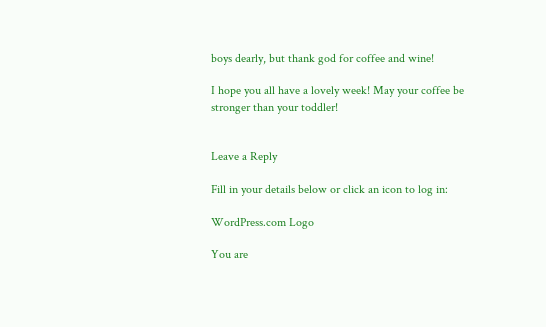boys dearly, but thank god for coffee and wine!

I hope you all have a lovely week! May your coffee be stronger than your toddler!


Leave a Reply

Fill in your details below or click an icon to log in:

WordPress.com Logo

You are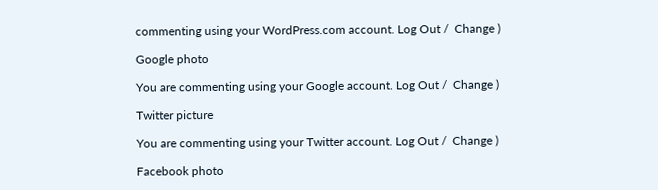commenting using your WordPress.com account. Log Out /  Change )

Google photo

You are commenting using your Google account. Log Out /  Change )

Twitter picture

You are commenting using your Twitter account. Log Out /  Change )

Facebook photo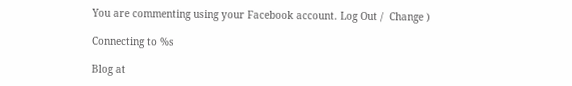You are commenting using your Facebook account. Log Out /  Change )

Connecting to %s

Blog at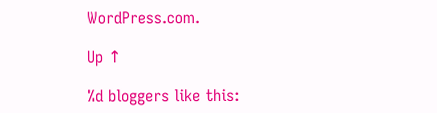WordPress.com.

Up ↑

%d bloggers like this: